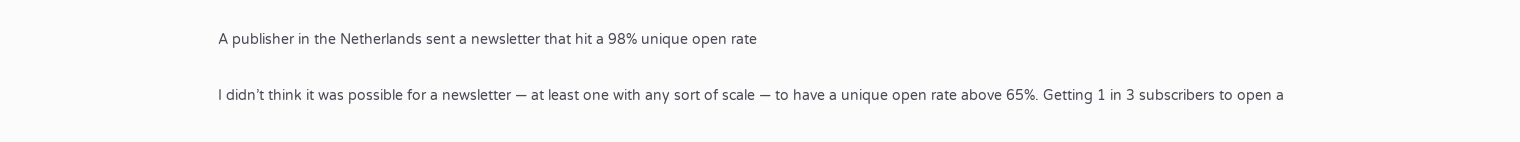A publisher in the Netherlands sent a newsletter that hit a 98% unique open rate

I didn’t think it was possible for a newsletter — at least one with any sort of scale — to have a unique open rate above 65%. Getting 1 in 3 subscribers to open a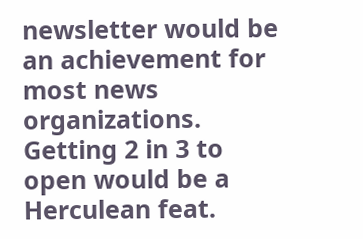newsletter would be an achievement for most news organizations. Getting 2 in 3 to open would be a Herculean feat.